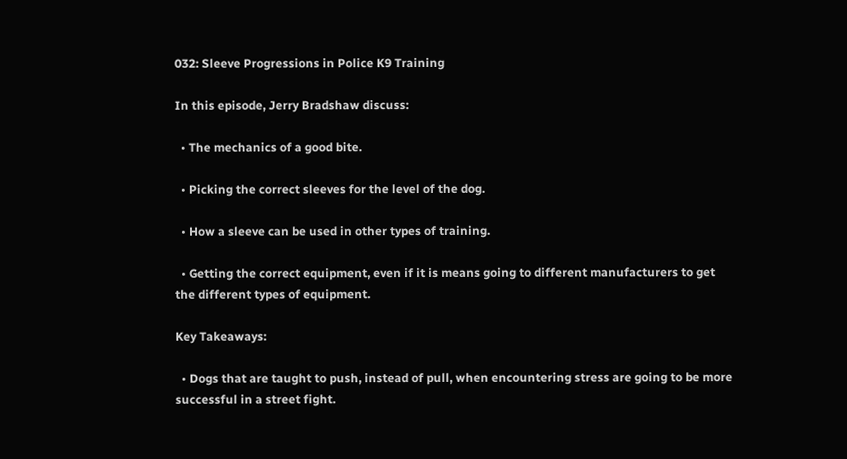032: Sleeve Progressions in Police K9 Training

In this episode, Jerry Bradshaw discuss:

  • The mechanics of a good bite.

  • Picking the correct sleeves for the level of the dog.

  • How a sleeve can be used in other types of training.

  • Getting the correct equipment, even if it is means going to different manufacturers to get the different types of equipment.

Key Takeaways:

  • Dogs that are taught to push, instead of pull, when encountering stress are going to be more successful in a street fight.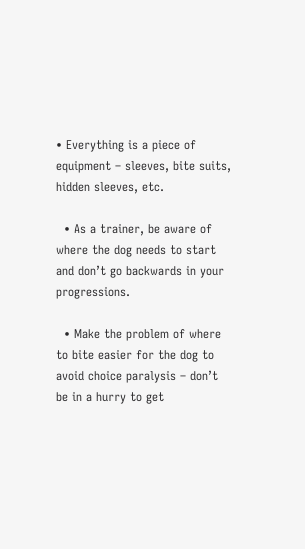• Everything is a piece of equipment – sleeves, bite suits, hidden sleeves, etc.

  • As a trainer, be aware of where the dog needs to start and don’t go backwards in your progressions.

  • Make the problem of where to bite easier for the dog to avoid choice paralysis – don’t be in a hurry to get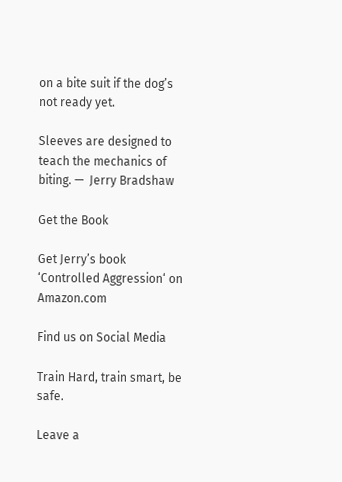on a bite suit if the dog’s not ready yet.

Sleeves are designed to teach the mechanics of biting. —  Jerry Bradshaw

Get the Book

Get Jerry’s book ‘Controlled Aggression‘ on   Amazon.com

Find us on Social Media

Train Hard, train smart, be safe.

Leave a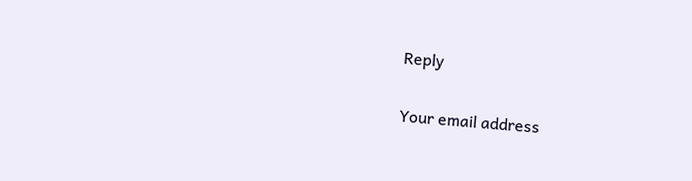Reply

Your email address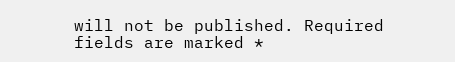will not be published. Required fields are marked *